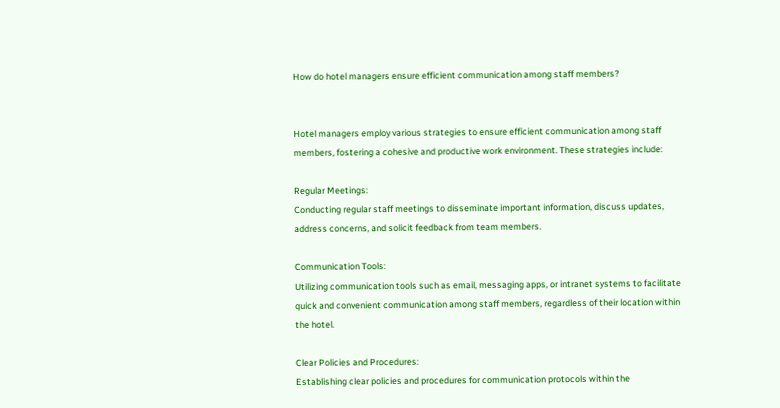How do hotel managers ensure efficient communication among staff members?


Hotel managers employ various strategies to ensure efficient communication among staff members, fostering a cohesive and productive work environment. These strategies include:

Regular Meetings:
Conducting regular staff meetings to disseminate important information, discuss updates, address concerns, and solicit feedback from team members.

Communication Tools:
Utilizing communication tools such as email, messaging apps, or intranet systems to facilitate quick and convenient communication among staff members, regardless of their location within the hotel.

Clear Policies and Procedures:
Establishing clear policies and procedures for communication protocols within the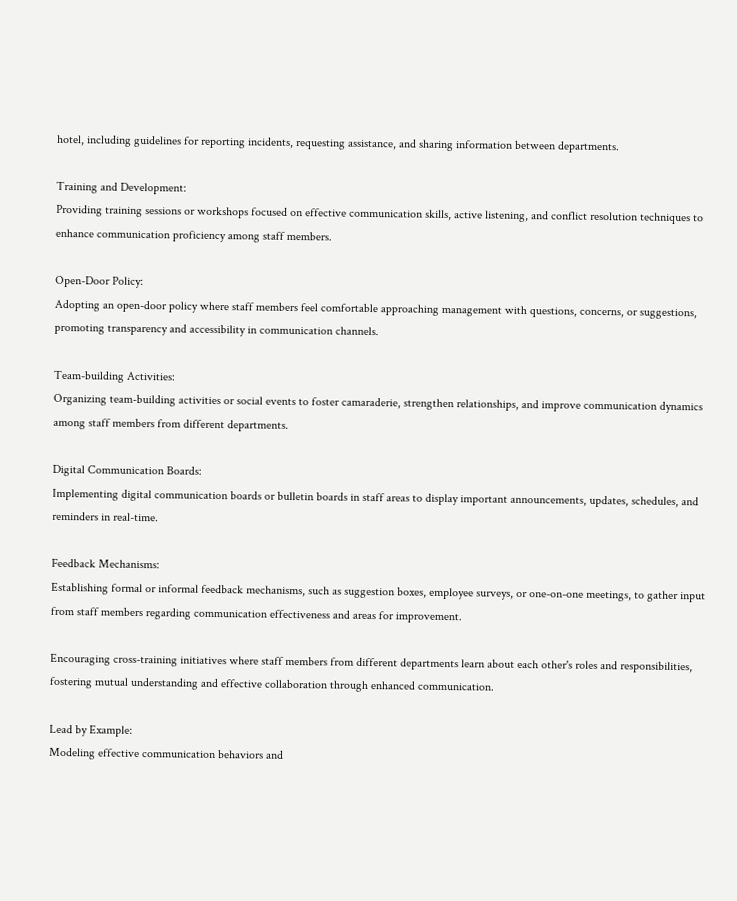hotel, including guidelines for reporting incidents, requesting assistance, and sharing information between departments.

Training and Development:
Providing training sessions or workshops focused on effective communication skills, active listening, and conflict resolution techniques to enhance communication proficiency among staff members.

Open-Door Policy:
Adopting an open-door policy where staff members feel comfortable approaching management with questions, concerns, or suggestions, promoting transparency and accessibility in communication channels.

Team-building Activities:
Organizing team-building activities or social events to foster camaraderie, strengthen relationships, and improve communication dynamics among staff members from different departments.

Digital Communication Boards:
Implementing digital communication boards or bulletin boards in staff areas to display important announcements, updates, schedules, and reminders in real-time.

Feedback Mechanisms:
Establishing formal or informal feedback mechanisms, such as suggestion boxes, employee surveys, or one-on-one meetings, to gather input from staff members regarding communication effectiveness and areas for improvement.

Encouraging cross-training initiatives where staff members from different departments learn about each other's roles and responsibilities, fostering mutual understanding and effective collaboration through enhanced communication.

Lead by Example:
Modeling effective communication behaviors and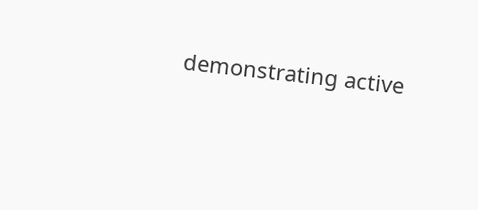demonstrating active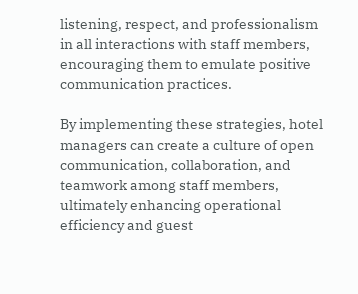listening, respect, and professionalism in all interactions with staff members, encouraging them to emulate positive communication practices.

By implementing these strategies, hotel managers can create a culture of open communication, collaboration, and teamwork among staff members, ultimately enhancing operational efficiency and guest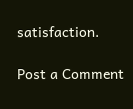satisfaction.

Post a Comment